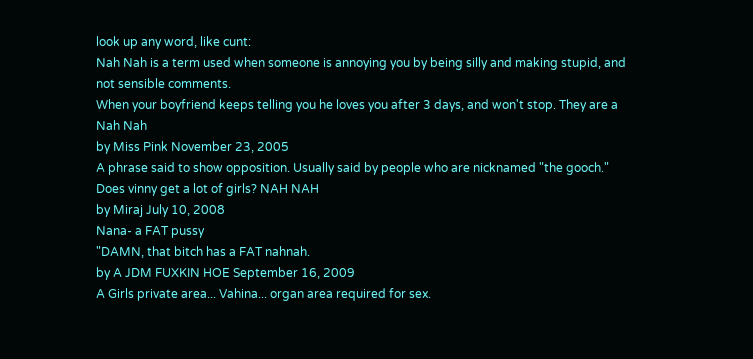look up any word, like cunt:
Nah Nah is a term used when someone is annoying you by being silly and making stupid, and not sensible comments.
When your boyfriend keeps telling you he loves you after 3 days, and won't stop. They are a Nah Nah
by Miss Pink November 23, 2005
A phrase said to show opposition. Usually said by people who are nicknamed "the gooch."
Does vinny get a lot of girls? NAH NAH
by Miraj July 10, 2008
Nana- a FAT pussy
"DAMN, that bitch has a FAT nahnah.
by A JDM FUXKIN HOE September 16, 2009
A Girls private area... Vahina... organ area required for sex.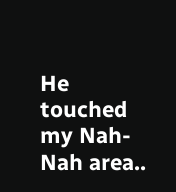He touched my Nah-Nah area..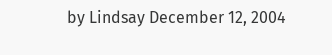by Lindsay December 12, 2004